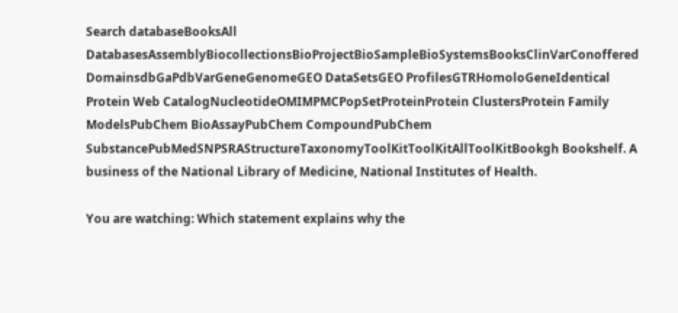Search databaseBooksAll DatabasesAssemblyBiocollectionsBioProjectBioSampleBioSystemsBooksClinVarConoffered DomainsdbGaPdbVarGeneGenomeGEO DataSetsGEO ProfilesGTRHomoloGeneIdentical Protein Web CatalogNucleotideOMIMPMCPopSetProteinProtein ClustersProtein Family ModelsPubChem BioAssayPubChem CompoundPubChem SubstancePubMedSNPSRAStructureTaxonomyToolKitToolKitAllToolKitBookgh Bookshelf. A business of the National Library of Medicine, National Institutes of Health.

You are watching: Which statement explains why the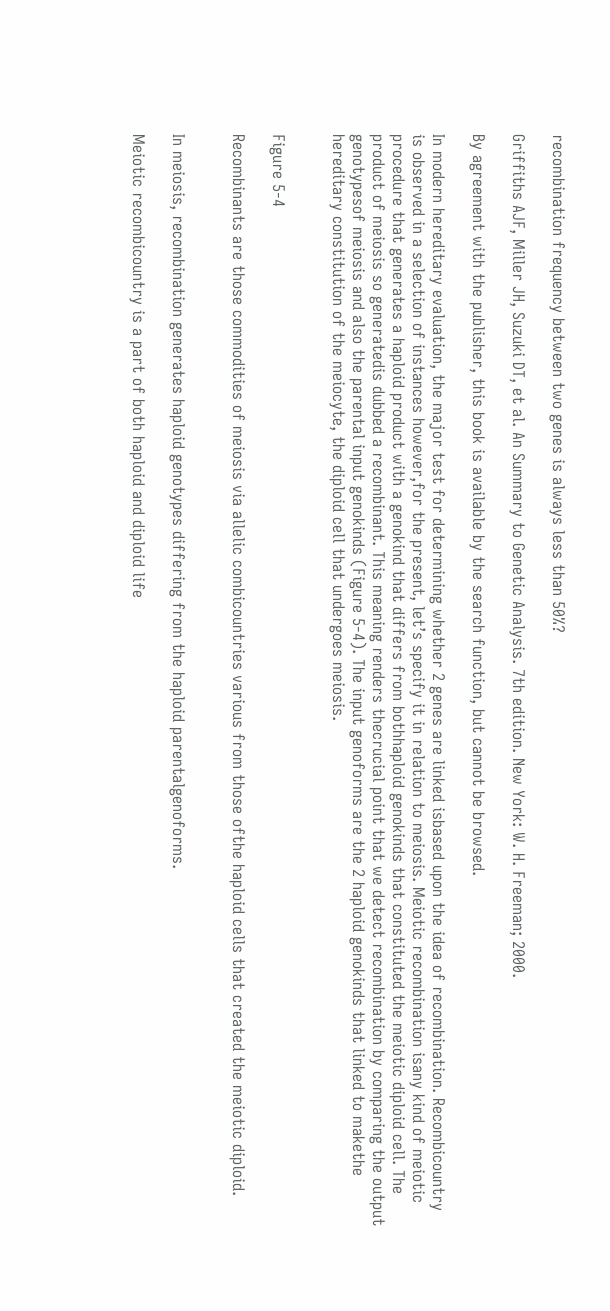recombination frequency between two genes is always less than 50%?

Griffiths AJF, Miller JH, Suzuki DT, et al. An Summary to Genetic Analysis. 7th edition. New York: W. H. Freeman; 2000.

By agreement with the publisher, this book is available by the search function, but cannot be browsed.

In modern hereditary evaluation, the major test for determining whether 2 genes are linked isbased upon the idea of recombination. Recombicountry is observed in a selection of instances however,for the present, let’s specify it in relation to meiosis. Meiotic recombination isany kind of meiotic procedure that generates a haploid product with a genokind that differs from bothhaploid genokinds that constituted the meiotic diploid cell. The product of meiosis so generatedis dubbed a recombinant. This meaning renders thecrucial point that we detect recombination by comparing the output genotypesof meiosis and also the parental input genokinds (Figure 5-4). The input genoforms are the 2 haploid genokinds that linked to makethe hereditary constitution of the meiocyte, the diploid cell that undergoes meiosis.


Figure 5-4

Recombinants are those commodities of meiosis via allelic combicountries various from those ofthe haploid cells that created the meiotic diploid.


In meiosis, recombination generates haploid genotypes differing from the haploid parentalgenoforms.

Meiotic recombicountry is a part of both haploid and diploid life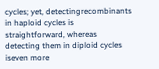cycles; yet, detectingrecombinants in haploid cycles is straightforward, whereas detecting them in diploid cycles iseven more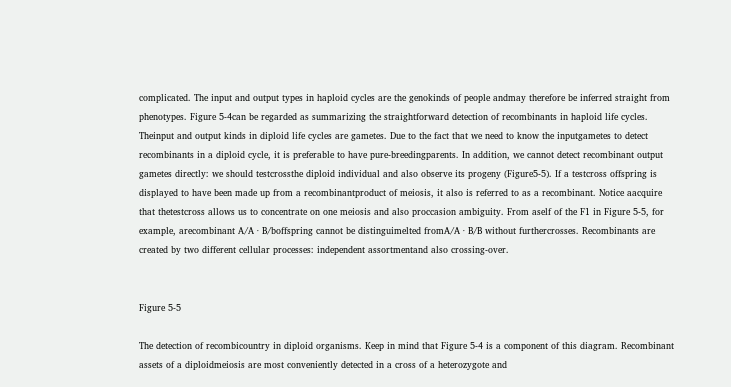complicated. The input and output types in haploid cycles are the genokinds of people andmay therefore be inferred straight from phenotypes. Figure 5-4can be regarded as summarizing the straightforward detection of recombinants in haploid life cycles. Theinput and output kinds in diploid life cycles are gametes. Due to the fact that we need to know the inputgametes to detect recombinants in a diploid cycle, it is preferable to have pure-breedingparents. In addition, we cannot detect recombinant output gametes directly: we should testcrossthe diploid individual and also observe its progeny (Figure5-5). If a testcross offspring is displayed to have been made up from a recombinantproduct of meiosis, it also is referred to as a recombinant. Notice aacquire that thetestcross allows us to concentrate on one meiosis and also proccasion ambiguity. From aself of the F1 in Figure 5-5, for example, arecombinant A/A · B/boffspring cannot be distinguimelted fromA/A · B/B without furthercrosses. Recombinants are created by two different cellular processes: independent assortmentand also crossing-over.


Figure 5-5

The detection of recombicountry in diploid organisms. Keep in mind that Figure 5-4 is a component of this diagram. Recombinant assets of a diploidmeiosis are most conveniently detected in a cross of a heterozygote and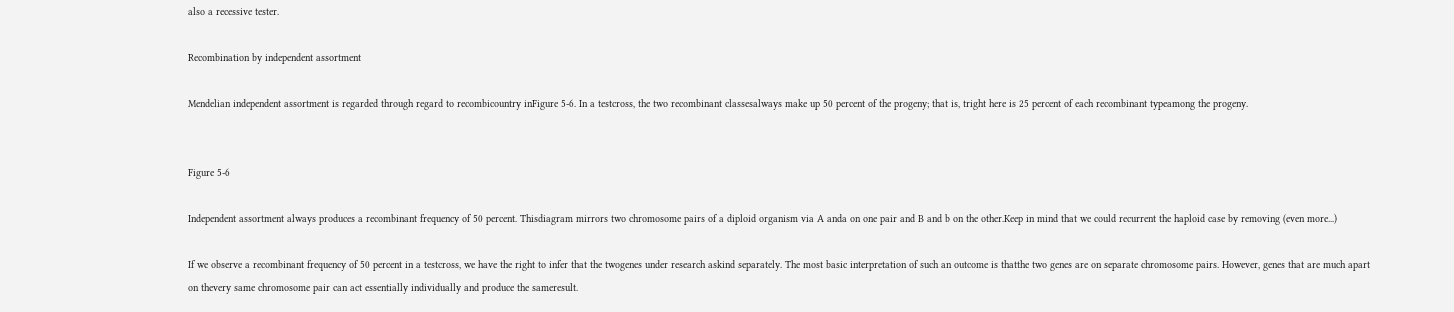also a recessive tester.

Recombination by independent assortment

Mendelian independent assortment is regarded through regard to recombicountry inFigure 5-6. In a testcross, the two recombinant classesalways make up 50 percent of the progeny; that is, tright here is 25 percent of each recombinant typeamong the progeny.


Figure 5-6

Independent assortment always produces a recombinant frequency of 50 percent. Thisdiagram mirrors two chromosome pairs of a diploid organism via A anda on one pair and B and b on the other.Keep in mind that we could recurrent the haploid case by removing (even more...)

If we observe a recombinant frequency of 50 percent in a testcross, we have the right to infer that the twogenes under research askind separately. The most basic interpretation of such an outcome is thatthe two genes are on separate chromosome pairs. However, genes that are much apart on thevery same chromosome pair can act essentially individually and produce the sameresult.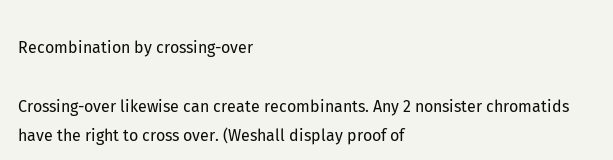Recombination by crossing-over

Crossing-over likewise can create recombinants. Any 2 nonsister chromatids have the right to cross over. (Weshall display proof of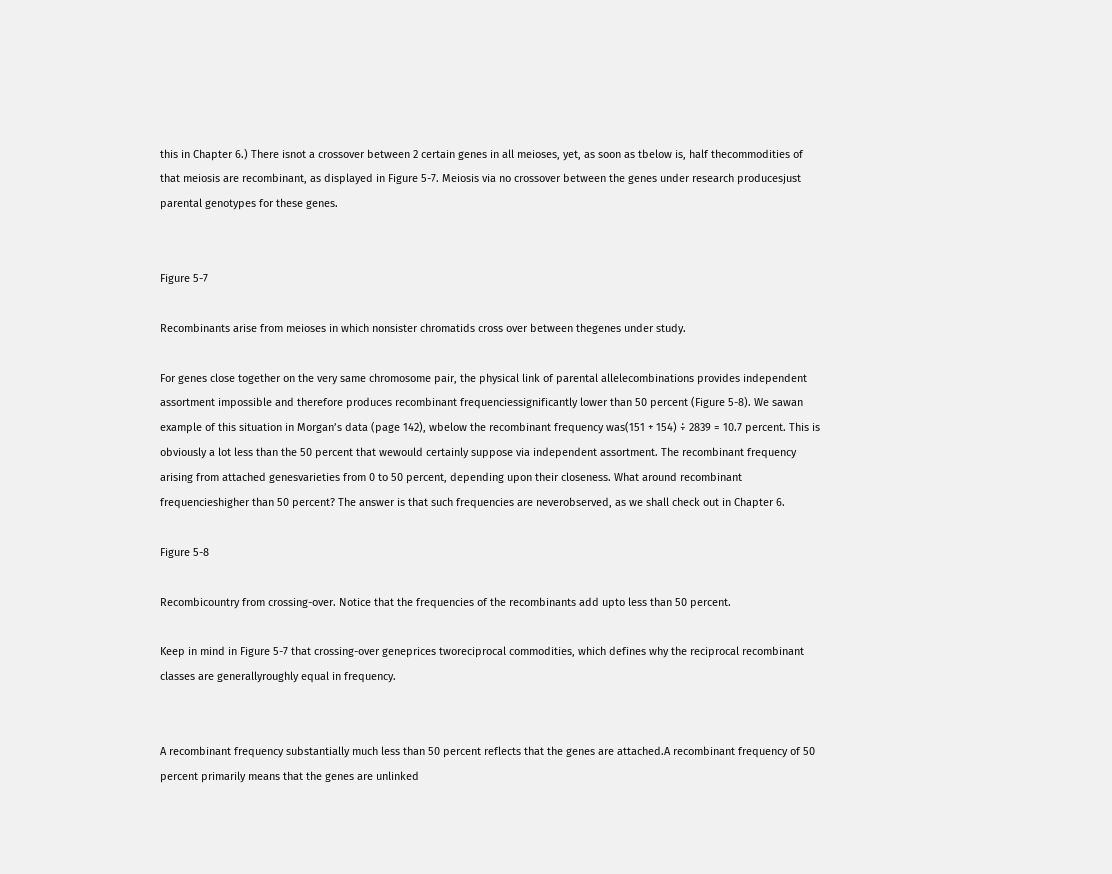this in Chapter 6.) There isnot a crossover between 2 certain genes in all meioses, yet, as soon as tbelow is, half thecommodities of that meiosis are recombinant, as displayed in Figure 5-7. Meiosis via no crossover between the genes under research producesjust parental genotypes for these genes.


Figure 5-7

Recombinants arise from meioses in which nonsister chromatids cross over between thegenes under study.

For genes close together on the very same chromosome pair, the physical link of parental allelecombinations provides independent assortment impossible and therefore produces recombinant frequenciessignificantly lower than 50 percent (Figure 5-8). We sawan example of this situation in Morgan’s data (page 142), wbelow the recombinant frequency was(151 + 154) ÷ 2839 = 10.7 percent. This is obviously a lot less than the 50 percent that wewould certainly suppose via independent assortment. The recombinant frequency arising from attached genesvarieties from 0 to 50 percent, depending upon their closeness. What around recombinant frequencieshigher than 50 percent? The answer is that such frequencies are neverobserved, as we shall check out in Chapter 6.

Figure 5-8

Recombicountry from crossing-over. Notice that the frequencies of the recombinants add upto less than 50 percent.

Keep in mind in Figure 5-7 that crossing-over geneprices tworeciprocal commodities, which defines why the reciprocal recombinant classes are generallyroughly equal in frequency.


A recombinant frequency substantially much less than 50 percent reflects that the genes are attached.A recombinant frequency of 50 percent primarily means that the genes are unlinked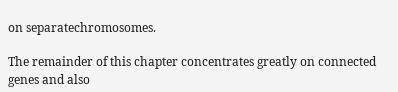on separatechromosomes.

The remainder of this chapter concentrates greatly on connected genes and also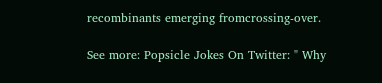recombinants emerging fromcrossing-over.

See more: Popsicle Jokes On Twitter: " Why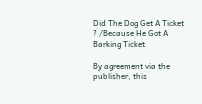Did The Dog Get A Ticket ? /Because He Got A Barking Ticket

By agreement via the publisher, this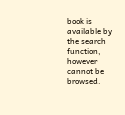book is available by the search function, however cannot be browsed.